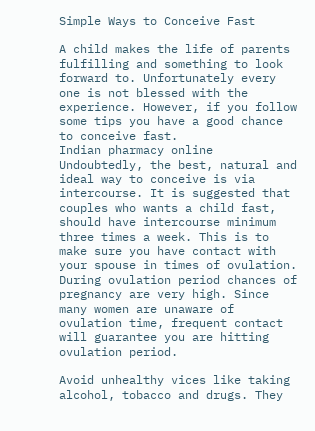Simple Ways to Conceive Fast

A child makes the life of parents fulfilling and something to look forward to. Unfortunately every one is not blessed with the experience. However, if you follow some tips you have a good chance to conceive fast.
Indian pharmacy online
Undoubtedly, the best, natural and ideal way to conceive is via intercourse. It is suggested that couples who wants a child fast, should have intercourse minimum three times a week. This is to make sure you have contact with your spouse in times of ovulation. During ovulation period chances of pregnancy are very high. Since many women are unaware of ovulation time, frequent contact will guarantee you are hitting ovulation period.

Avoid unhealthy vices like taking alcohol, tobacco and drugs. They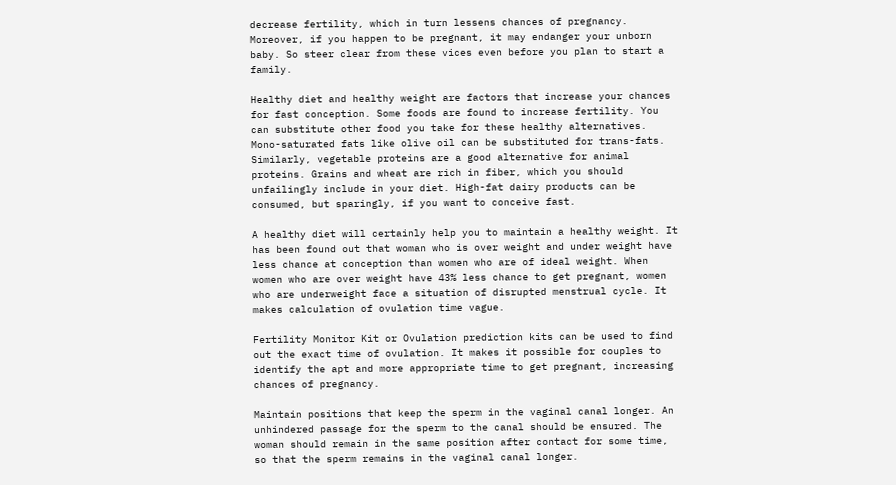decrease fertility, which in turn lessens chances of pregnancy. Moreover, if you happen to be pregnant, it may endanger your unborn baby. So steer clear from these vices even before you plan to start a family.

Healthy diet and healthy weight are factors that increase your chances for fast conception. Some foods are found to increase fertility. You can substitute other food you take for these healthy alternatives. Mono-saturated fats like olive oil can be substituted for trans-fats. Similarly, vegetable proteins are a good alternative for animal proteins. Grains and wheat are rich in fiber, which you should unfailingly include in your diet. High-fat dairy products can be consumed, but sparingly, if you want to conceive fast.

A healthy diet will certainly help you to maintain a healthy weight. It has been found out that woman who is over weight and under weight have less chance at conception than women who are of ideal weight. When women who are over weight have 43% less chance to get pregnant, women who are underweight face a situation of disrupted menstrual cycle. It makes calculation of ovulation time vague.

Fertility Monitor Kit or Ovulation prediction kits can be used to find out the exact time of ovulation. It makes it possible for couples to identify the apt and more appropriate time to get pregnant, increasing chances of pregnancy.

Maintain positions that keep the sperm in the vaginal canal longer. An unhindered passage for the sperm to the canal should be ensured. The woman should remain in the same position after contact for some time, so that the sperm remains in the vaginal canal longer.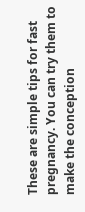These are simple tips for fast pregnancy. You can try them to make the conception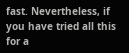fast. Nevertheless, if you have tried all this for a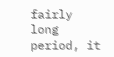fairly long period, it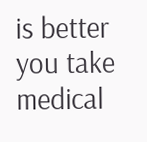is better you take medical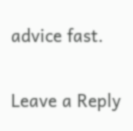advice fast.

Leave a Reply